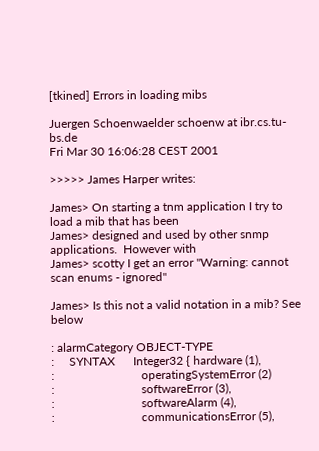[tkined] Errors in loading mibs

Juergen Schoenwaelder schoenw at ibr.cs.tu-bs.de
Fri Mar 30 16:06:28 CEST 2001

>>>>> James Harper writes:

James> On starting a tnm application I try to load a mib that has been
James> designed and used by other snmp applications.  However with
James> scotty I get an error "Warning: cannot scan enums - ignored"

James> Is this not a valid notation in a mib? See below

: alarmCategory OBJECT-TYPE
:     SYNTAX      Integer32 { hardware (1),
:                             operatingSystemError (2)
:                             softwareError (3),
:                             softwareAlarm (4),
:                             communicationsError (5),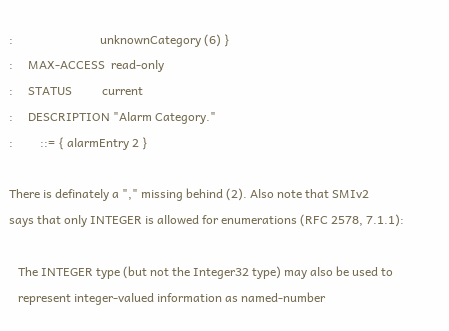:                             unknownCategory (6) }
:     MAX-ACCESS  read-only
:     STATUS          current
:     DESCRIPTION "Alarm Category."
:         ::= { alarmEntry 2 }

There is definately a "," missing behind (2). Also note that SMIv2
says that only INTEGER is allowed for enumerations (RFC 2578, 7.1.1):

   The INTEGER type (but not the Integer32 type) may also be used to
   represent integer-valued information as named-number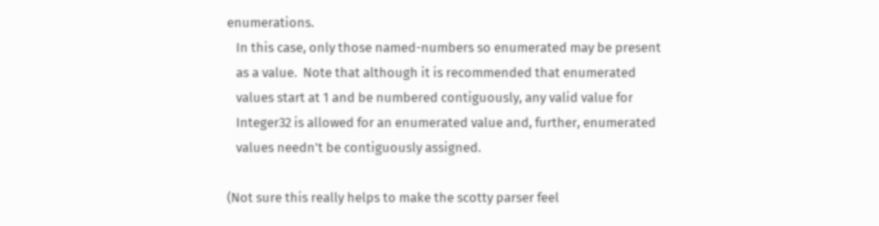enumerations.
   In this case, only those named-numbers so enumerated may be present
   as a value.  Note that although it is recommended that enumerated
   values start at 1 and be numbered contiguously, any valid value for
   Integer32 is allowed for an enumerated value and, further, enumerated
   values needn't be contiguously assigned.

(Not sure this really helps to make the scotty parser feel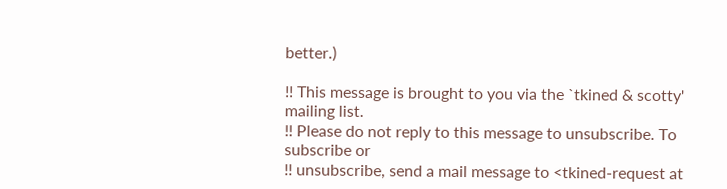better.)

!! This message is brought to you via the `tkined & scotty' mailing list.
!! Please do not reply to this message to unsubscribe. To subscribe or
!! unsubscribe, send a mail message to <tkined-request at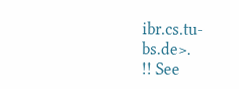ibr.cs.tu-bs.de>.
!! See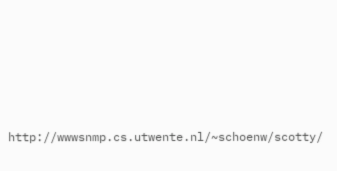http://wwwsnmp.cs.utwente.nl/~schoenw/scotty/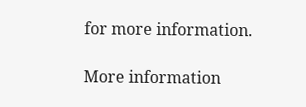for more information.

More information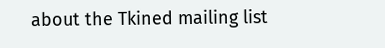about the Tkined mailing list